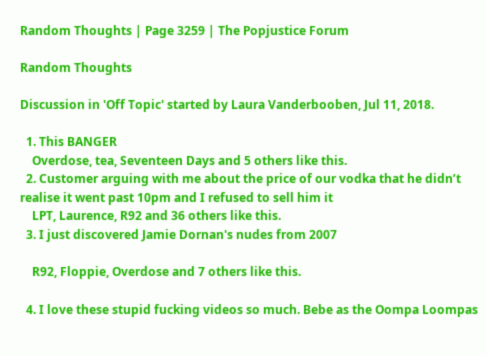Random Thoughts | Page 3259 | The Popjustice Forum

Random Thoughts

Discussion in 'Off Topic' started by Laura Vanderbooben, Jul 11, 2018.

  1. This BANGER
    Overdose, tea, Seventeen Days and 5 others like this.
  2. Customer arguing with me about the price of our vodka that he didn’t realise it went past 10pm and I refused to sell him it
    LPT, Laurence, R92 and 36 others like this.
  3. I just discovered Jamie Dornan's nudes from 2007

    R92, Floppie, Overdose and 7 others like this.

  4. I love these stupid fucking videos so much. Bebe as the Oompa Loompas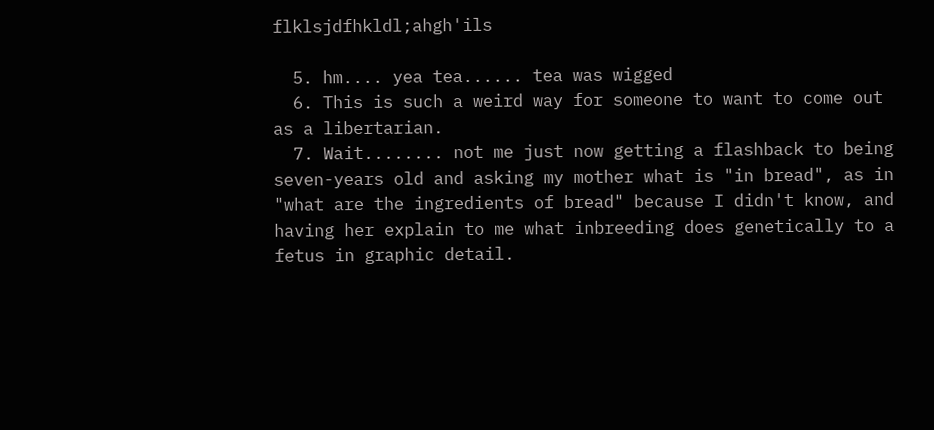flklsjdfhkldl;ahgh'ils

  5. hm.... yea tea...... tea was wigged
  6. This is such a weird way for someone to want to come out as a libertarian.
  7. Wait........ not me just now getting a flashback to being seven-years old and asking my mother what is "in bread", as in "what are the ingredients of bread" because I didn't know, and having her explain to me what inbreeding does genetically to a fetus in graphic detail.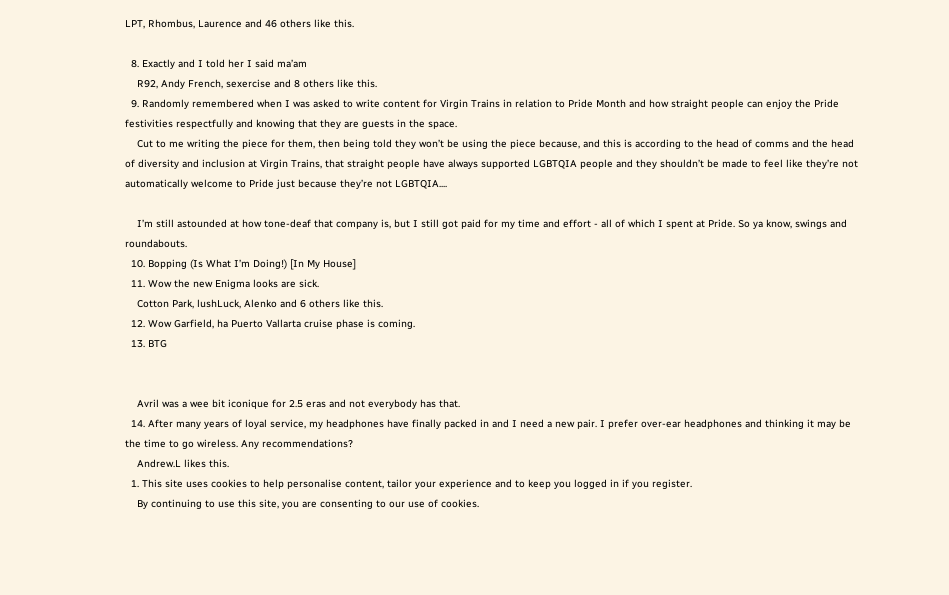LPT, Rhombus, Laurence and 46 others like this.

  8. Exactly and I told her I said ma’am
    R92, Andy French, sexercise and 8 others like this.
  9. Randomly remembered when I was asked to write content for Virgin Trains in relation to Pride Month and how straight people can enjoy the Pride festivities respectfully and knowing that they are guests in the space.
    Cut to me writing the piece for them, then being told they won’t be using the piece because, and this is according to the head of comms and the head of diversity and inclusion at Virgin Trains, that straight people have always supported LGBTQIA people and they shouldn’t be made to feel like they’re not automatically welcome to Pride just because they’re not LGBTQIA....

    I’m still astounded at how tone-deaf that company is, but I still got paid for my time and effort - all of which I spent at Pride. So ya know, swings and roundabouts.
  10. Bopping (Is What I’m Doing!) [In My House]
  11. Wow the new Enigma looks are sick.
    Cotton Park, lushLuck, Alenko and 6 others like this.
  12. Wow Garfield, ha Puerto Vallarta cruise phase is coming.
  13. BTG


    Avril was a wee bit iconique for 2.5 eras and not everybody has that.
  14. After many years of loyal service, my headphones have finally packed in and I need a new pair. I prefer over-ear headphones and thinking it may be the time to go wireless. Any recommendations?
    Andrew.L likes this.
  1. This site uses cookies to help personalise content, tailor your experience and to keep you logged in if you register.
    By continuing to use this site, you are consenting to our use of cookies.